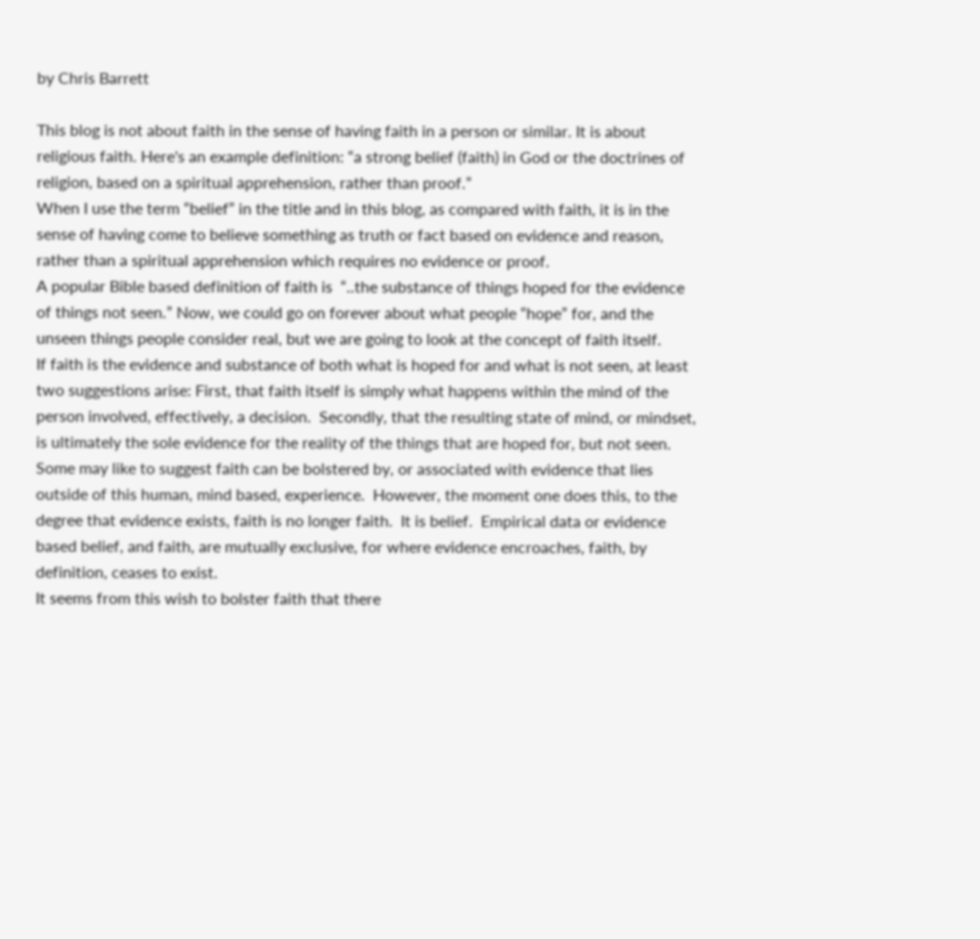by Chris Barrett

This blog is not about faith in the sense of having faith in a person or similar. It is about religious faith. Here's an example definition: “a strong belief (faith) in God or the doctrines of religion, based on a spiritual apprehension, rather than proof.”
When I use the term “belief” in the title and in this blog, as compared with faith, it is in the sense of having come to believe something as truth or fact based on evidence and reason, rather than a spiritual apprehension which requires no evidence or proof.
A popular Bible based definition of faith is  “..the substance of things hoped for the evidence of things not seen.” Now, we could go on forever about what people “hope” for, and the unseen things people consider real, but we are going to look at the concept of faith itself.
If faith is the evidence and substance of both what is hoped for and what is not seen, at least two suggestions arise: First, that faith itself is simply what happens within the mind of the person involved, effectively, a decision.  Secondly, that the resulting state of mind, or mindset, is ultimately the sole evidence for the reality of the things that are hoped for, but not seen.
Some may like to suggest faith can be bolstered by, or associated with evidence that lies outside of this human, mind based, experience.  However, the moment one does this, to the degree that evidence exists, faith is no longer faith.  It is belief.  Empirical data or evidence based belief, and faith, are mutually exclusive, for where evidence encroaches, faith, by definition, ceases to exist.
It seems from this wish to bolster faith that there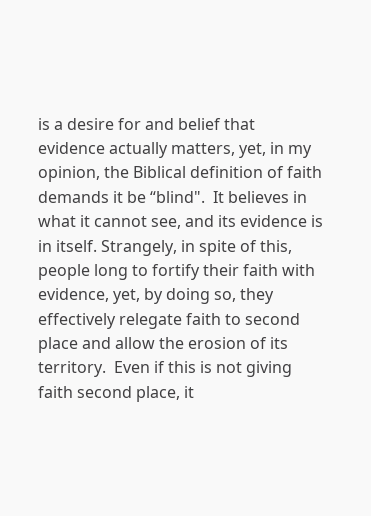is a desire for and belief that evidence actually matters, yet, in my opinion, the Biblical definition of faith demands it be “blind".  It believes in what it cannot see, and its evidence is in itself. Strangely, in spite of this, people long to fortify their faith with evidence, yet, by doing so, they effectively relegate faith to second place and allow the erosion of its territory.  Even if this is not giving faith second place, it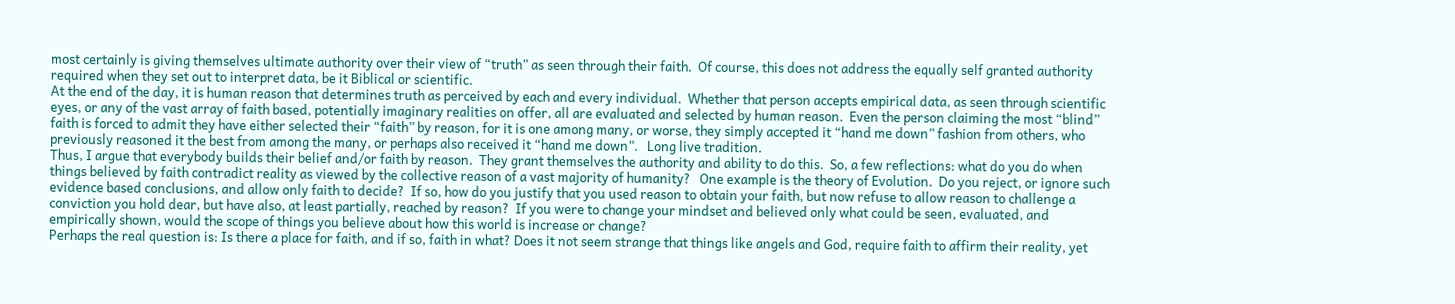most certainly is giving themselves ultimate authority over their view of “truth” as seen through their faith.  Of course, this does not address the equally self granted authority required when they set out to interpret data, be it Biblical or scientific.
At the end of the day, it is human reason that determines truth as perceived by each and every individual.  Whether that person accepts empirical data, as seen through scientific eyes, or any of the vast array of faith based, potentially imaginary realities on offer, all are evaluated and selected by human reason.  Even the person claiming the most “blind” faith is forced to admit they have either selected their “faith” by reason, for it is one among many, or worse, they simply accepted it “hand me down” fashion from others, who previously reasoned it the best from among the many, or perhaps also received it “hand me down”.   Long live tradition.
Thus, I argue that everybody builds their belief and/or faith by reason.  They grant themselves the authority and ability to do this.  So, a few reflections: what do you do when things believed by faith contradict reality as viewed by the collective reason of a vast majority of humanity?   One example is the theory of Evolution.  Do you reject, or ignore such evidence based conclusions, and allow only faith to decide?  If so, how do you justify that you used reason to obtain your faith, but now refuse to allow reason to challenge a conviction you hold dear, but have also, at least partially, reached by reason?  If you were to change your mindset and believed only what could be seen, evaluated, and empirically shown, would the scope of things you believe about how this world is increase or change?
Perhaps the real question is: Is there a place for faith, and if so, faith in what? Does it not seem strange that things like angels and God, require faith to affirm their reality, yet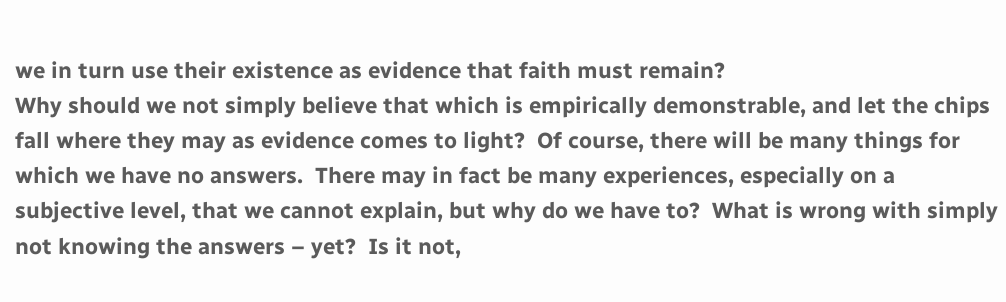we in turn use their existence as evidence that faith must remain?
Why should we not simply believe that which is empirically demonstrable, and let the chips fall where they may as evidence comes to light?  Of course, there will be many things for which we have no answers.  There may in fact be many experiences, especially on a subjective level, that we cannot explain, but why do we have to?  What is wrong with simply not knowing the answers – yet?  Is it not,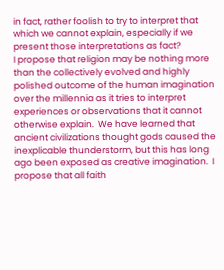in fact, rather foolish to try to interpret that which we cannot explain, especially if we present those interpretations as fact?
I propose that religion may be nothing more than the collectively evolved and highly polished outcome of the human imagination over the millennia as it tries to interpret experiences or observations that it cannot otherwise explain.  We have learned that ancient civilizations thought gods caused the inexplicable thunderstorm, but this has long ago been exposed as creative imagination.  I propose that all faith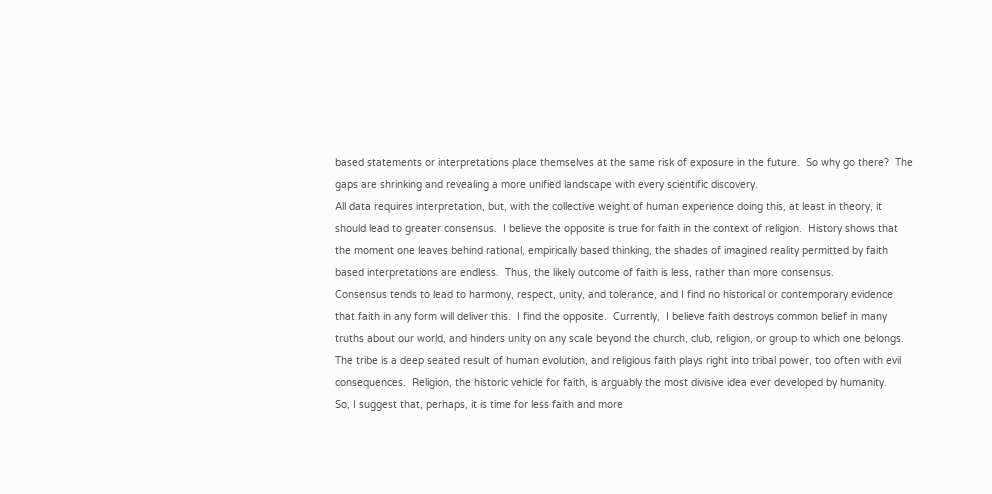based statements or interpretations place themselves at the same risk of exposure in the future.  So why go there?  The gaps are shrinking and revealing a more unified landscape with every scientific discovery.
All data requires interpretation, but, with the collective weight of human experience doing this, at least in theory, it should lead to greater consensus.  I believe the opposite is true for faith in the context of religion.  History shows that the moment one leaves behind rational, empirically based thinking, the shades of imagined reality permitted by faith based interpretations are endless.  Thus, the likely outcome of faith is less, rather than more consensus.
Consensus tends to lead to harmony, respect, unity, and tolerance, and I find no historical or contemporary evidence that faith in any form will deliver this.  I find the opposite.  Currently,  I believe faith destroys common belief in many truths about our world, and hinders unity on any scale beyond the church, club, religion, or group to which one belongs. The tribe is a deep seated result of human evolution, and religious faith plays right into tribal power, too often with evil consequences.  Religion, the historic vehicle for faith, is arguably the most divisive idea ever developed by humanity.
So, I suggest that, perhaps, it is time for less faith and more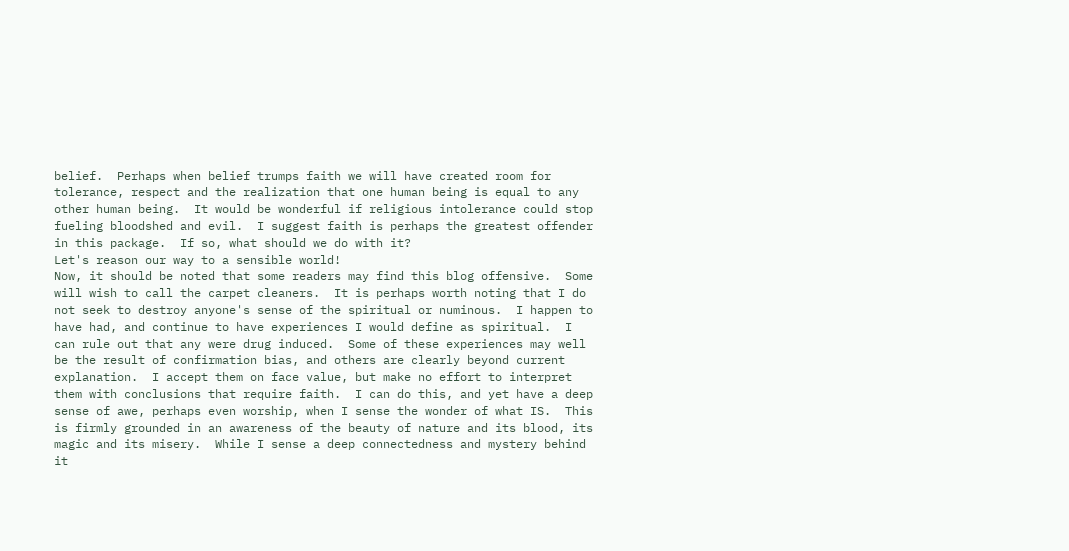belief.  Perhaps when belief trumps faith we will have created room for tolerance, respect and the realization that one human being is equal to any other human being.  It would be wonderful if religious intolerance could stop fueling bloodshed and evil.  I suggest faith is perhaps the greatest offender in this package.  If so, what should we do with it?
Let's reason our way to a sensible world!
Now, it should be noted that some readers may find this blog offensive.  Some will wish to call the carpet cleaners.  It is perhaps worth noting that I do not seek to destroy anyone's sense of the spiritual or numinous.  I happen to have had, and continue to have experiences I would define as spiritual.  I can rule out that any were drug induced.  Some of these experiences may well be the result of confirmation bias, and others are clearly beyond current explanation.  I accept them on face value, but make no effort to interpret them with conclusions that require faith.  I can do this, and yet have a deep sense of awe, perhaps even worship, when I sense the wonder of what IS.  This is firmly grounded in an awareness of the beauty of nature and its blood, its magic and its misery.  While I sense a deep connectedness and mystery behind it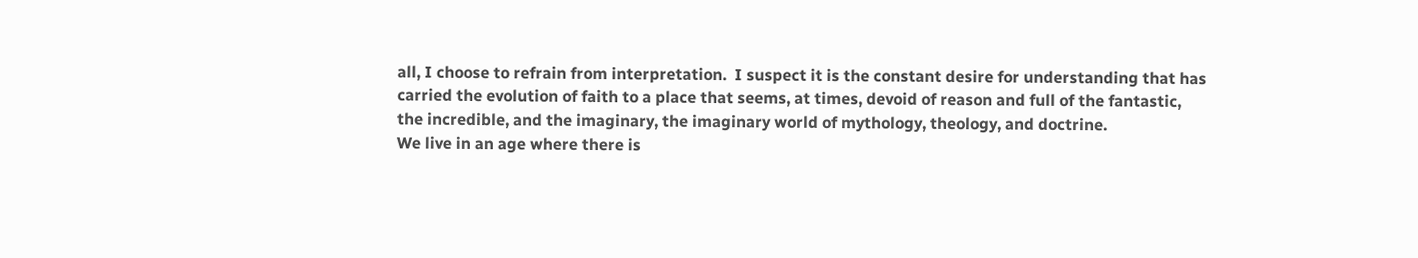all, I choose to refrain from interpretation.  I suspect it is the constant desire for understanding that has carried the evolution of faith to a place that seems, at times, devoid of reason and full of the fantastic, the incredible, and the imaginary, the imaginary world of mythology, theology, and doctrine.
We live in an age where there is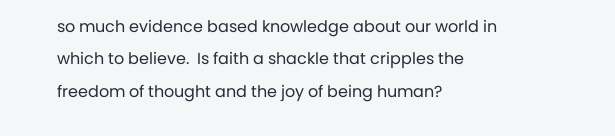so much evidence based knowledge about our world in which to believe.  Is faith a shackle that cripples the freedom of thought and the joy of being human?